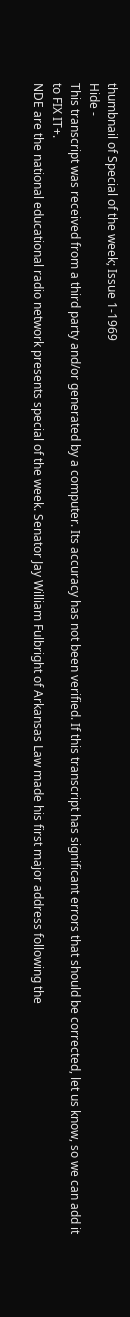thumbnail of Special of the week; Issue 1-1969
Hide -
This transcript was received from a third party and/or generated by a computer. Its accuracy has not been verified. If this transcript has significant errors that should be corrected, let us know, so we can add it to FIX IT+.
NDE are the national educational radio network presents special of the week. Senator Jay William Fulbright of Arkansas Law made his first major address following the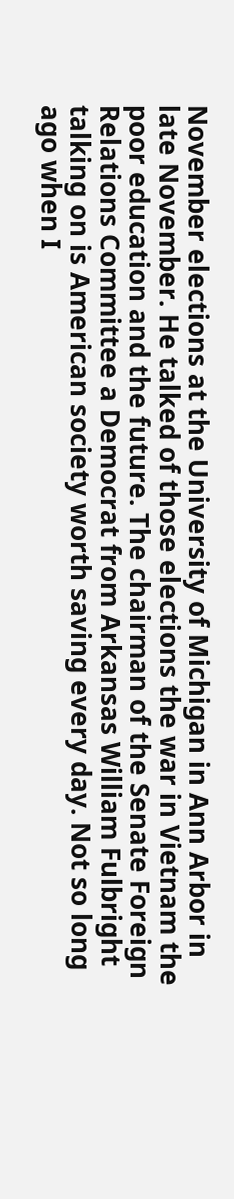November elections at the University of Michigan in Ann Arbor in late November. He talked of those elections the war in Vietnam the poor education and the future. The chairman of the Senate Foreign Relations Committee a Democrat from Arkansas William Fulbright talking on is American society worth saving every day. Not so long ago when I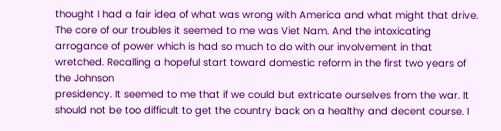thought I had a fair idea of what was wrong with America and what might that drive. The core of our troubles it seemed to me was Viet Nam. And the intoxicating arrogance of power which is had so much to do with our involvement in that wretched. Recalling a hopeful start toward domestic reform in the first two years of the Johnson
presidency. It seemed to me that if we could but extricate ourselves from the war. It should not be too difficult to get the country back on a healthy and decent course. I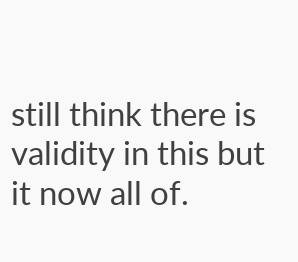still think there is validity in this but it now all of.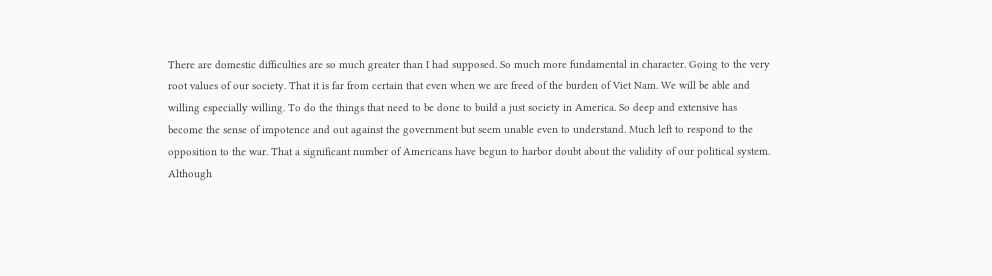There are domestic difficulties are so much greater than I had supposed. So much more fundamental in character. Going to the very root values of our society. That it is far from certain that even when we are freed of the burden of Viet Nam. We will be able and willing especially willing. To do the things that need to be done to build a just society in America. So deep and extensive has become the sense of impotence and out against the government but seem unable even to understand. Much left to respond to the opposition to the war. That a significant number of Americans have begun to harbor doubt about the validity of our political system.
Although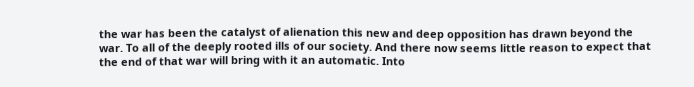the war has been the catalyst of alienation this new and deep opposition has drawn beyond the war. To all of the deeply rooted ills of our society. And there now seems little reason to expect that the end of that war will bring with it an automatic. Into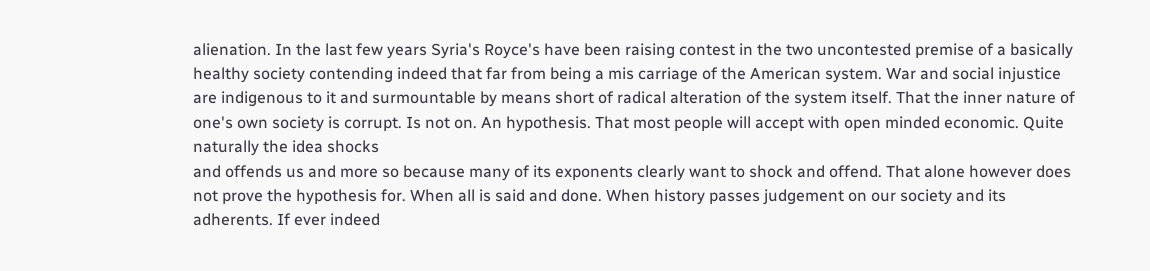alienation. In the last few years Syria's Royce's have been raising contest in the two uncontested premise of a basically healthy society contending indeed that far from being a mis carriage of the American system. War and social injustice are indigenous to it and surmountable by means short of radical alteration of the system itself. That the inner nature of one's own society is corrupt. Is not on. An hypothesis. That most people will accept with open minded economic. Quite naturally the idea shocks
and offends us and more so because many of its exponents clearly want to shock and offend. That alone however does not prove the hypothesis for. When all is said and done. When history passes judgement on our society and its adherents. If ever indeed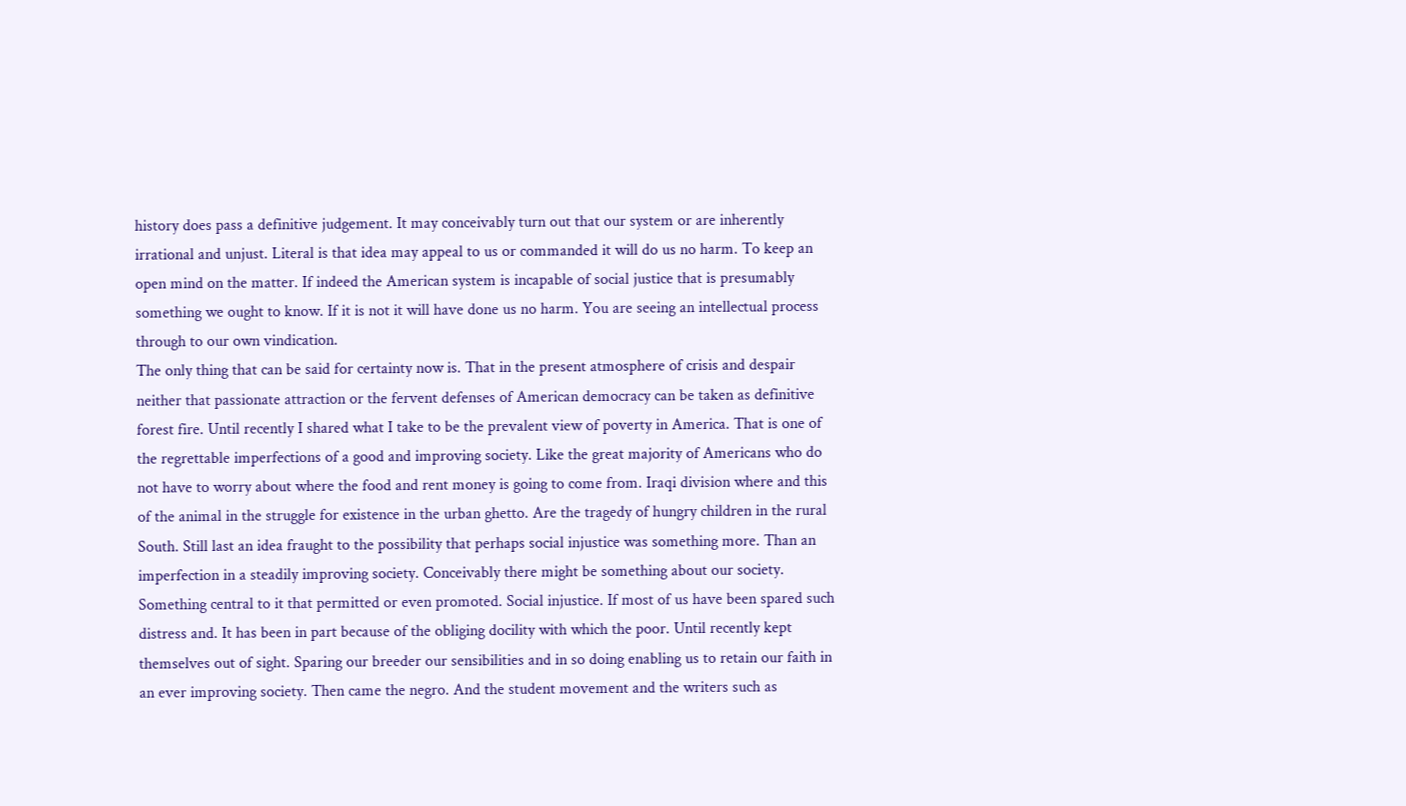history does pass a definitive judgement. It may conceivably turn out that our system or are inherently irrational and unjust. Literal is that idea may appeal to us or commanded it will do us no harm. To keep an open mind on the matter. If indeed the American system is incapable of social justice that is presumably something we ought to know. If it is not it will have done us no harm. You are seeing an intellectual process through to our own vindication.
The only thing that can be said for certainty now is. That in the present atmosphere of crisis and despair neither that passionate attraction or the fervent defenses of American democracy can be taken as definitive forest fire. Until recently I shared what I take to be the prevalent view of poverty in America. That is one of the regrettable imperfections of a good and improving society. Like the great majority of Americans who do not have to worry about where the food and rent money is going to come from. Iraqi division where and this of the animal in the struggle for existence in the urban ghetto. Are the tragedy of hungry children in the rural South. Still last an idea fraught to the possibility that perhaps social injustice was something more. Than an imperfection in a steadily improving society. Conceivably there might be something about our society.
Something central to it that permitted or even promoted. Social injustice. If most of us have been spared such distress and. It has been in part because of the obliging docility with which the poor. Until recently kept themselves out of sight. Sparing our breeder our sensibilities and in so doing enabling us to retain our faith in an ever improving society. Then came the negro. And the student movement and the writers such as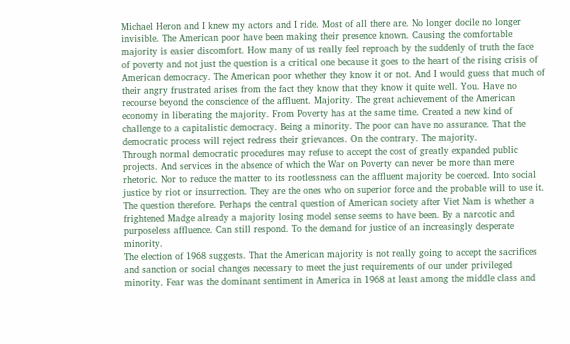Michael Heron and I knew my actors and I ride. Most of all there are. No longer docile no longer invisible. The American poor have been making their presence known. Causing the comfortable majority is easier discomfort. How many of us really feel reproach by the suddenly of truth the face
of poverty and not just the question is a critical one because it goes to the heart of the rising crisis of American democracy. The American poor whether they know it or not. And I would guess that much of their angry frustrated arises from the fact they know that they know it quite well. You. Have no recourse beyond the conscience of the affluent. Majority. The great achievement of the American economy in liberating the majority. From Poverty has at the same time. Created a new kind of challenge to a capitalistic democracy. Being a minority. The poor can have no assurance. That the democratic process will reject redress their grievances. On the contrary. The majority.
Through normal democratic procedures may refuse to accept the cost of greatly expanded public projects. And services in the absence of which the War on Poverty can never be more than mere rhetoric. Nor to reduce the matter to its rootlessness can the affluent majority be coerced. Into social justice by riot or insurrection. They are the ones who on superior force and the probable will to use it. The question therefore. Perhaps the central question of American society after Viet Nam is whether a frightened Madge already a majority losing model sense seems to have been. By a narcotic and purposeless affluence. Can still respond. To the demand for justice of an increasingly desperate minority.
The election of 1968 suggests. That the American majority is not really going to accept the sacrifices and sanction or social changes necessary to meet the just requirements of our under privileged minority. Fear was the dominant sentiment in America in 1968 at least among the middle class and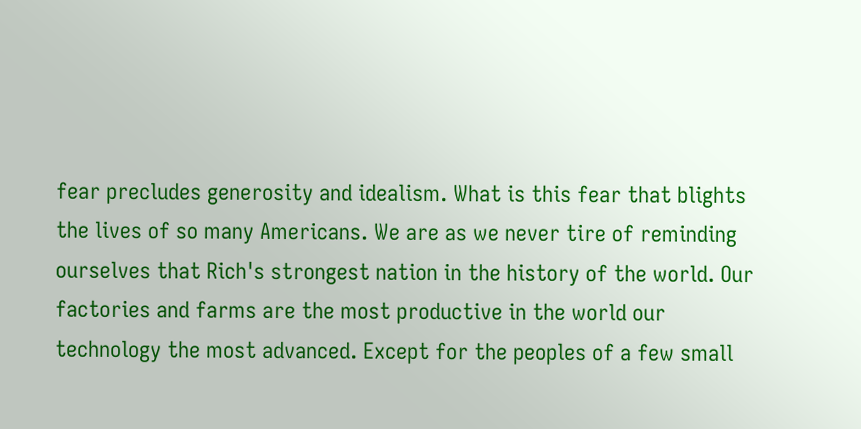fear precludes generosity and idealism. What is this fear that blights the lives of so many Americans. We are as we never tire of reminding ourselves that Rich's strongest nation in the history of the world. Our factories and farms are the most productive in the world our technology the most advanced. Except for the peoples of a few small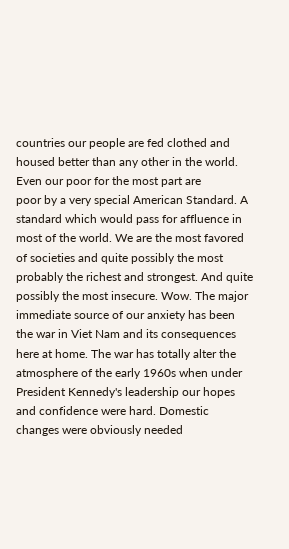countries our people are fed clothed and housed better than any other in the world. Even our poor for the most part are
poor by a very special American Standard. A standard which would pass for affluence in most of the world. We are the most favored of societies and quite possibly the most probably the richest and strongest. And quite possibly the most insecure. Wow. The major immediate source of our anxiety has been the war in Viet Nam and its consequences here at home. The war has totally alter the atmosphere of the early 1960s when under President Kennedy's leadership our hopes and confidence were hard. Domestic changes were obviously needed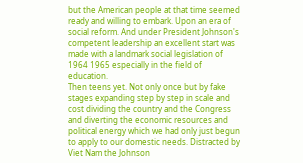but the American people at that time seemed ready and willing to embark. Upon an era of social reform. And under President Johnson's competent leadership an excellent start was made with a landmark social legislation of 1964 1965 especially in the field of education.
Then teens yet. Not only once but by fake stages expanding step by step in scale and cost dividing the country and the Congress and diverting the economic resources and political energy which we had only just begun to apply to our domestic needs. Distracted by Viet Nam the Johnson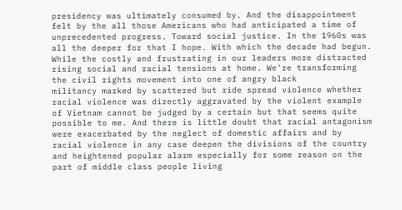presidency was ultimately consumed by. And the disappointment felt by the all those Americans who had anticipated a time of unprecedented progress. Toward social justice. In the 1960s was all the deeper for that I hope. With which the decade had begun. While the costly and frustrating in our leaders more distracted rising social and racial tensions at home. We're transforming the civil rights movement into one of angry black
militancy marked by scattered but ride spread violence whether racial violence was directly aggravated by the violent example of Vietnam cannot be judged by a certain but that seems quite possible to me. And there is little doubt that racial antagonism were exacerbated by the neglect of domestic affairs and by racial violence in any case deepen the divisions of the country and heightened popular alarm especially for some reason on the part of middle class people living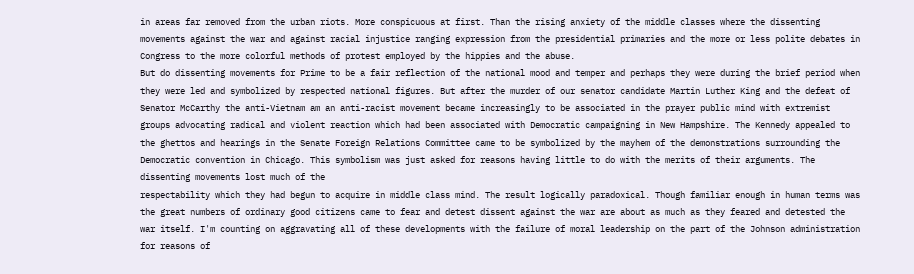in areas far removed from the urban riots. More conspicuous at first. Than the rising anxiety of the middle classes where the dissenting movements against the war and against racial injustice ranging expression from the presidential primaries and the more or less polite debates in Congress to the more colorful methods of protest employed by the hippies and the abuse.
But do dissenting movements for Prime to be a fair reflection of the national mood and temper and perhaps they were during the brief period when they were led and symbolized by respected national figures. But after the murder of our senator candidate Martin Luther King and the defeat of Senator McCarthy the anti-Vietnam am an anti-racist movement became increasingly to be associated in the prayer public mind with extremist groups advocating radical and violent reaction which had been associated with Democratic campaigning in New Hampshire. The Kennedy appealed to the ghettos and hearings in the Senate Foreign Relations Committee came to be symbolized by the mayhem of the demonstrations surrounding the Democratic convention in Chicago. This symbolism was just asked for reasons having little to do with the merits of their arguments. The dissenting movements lost much of the
respectability which they had begun to acquire in middle class mind. The result logically paradoxical. Though familiar enough in human terms was the great numbers of ordinary good citizens came to fear and detest dissent against the war are about as much as they feared and detested the war itself. I'm counting on aggravating all of these developments with the failure of moral leadership on the part of the Johnson administration for reasons of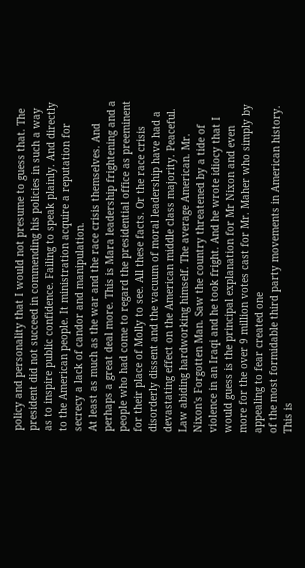policy and personality that I would not presume to guess that. The president did not succeed in commending his policies in such a way as to inspire public confidence. Failing to speak plainly. And directly to the American people. It ministration acquire a reputation for secrecy a lack of candor and manipulation.
At least as much as the war and the race crisis themselves. And perhaps a great deal more. This is Mara leadership frightening and a people who had come to regard the presidential office as preeminent for their place of Molly to see. All these facts. Or the race crisis disorderly dissent and the vacuum of moral leadership have had a devastating effect on the American middle class majority. Peaceful. Law abiding hardworking himself. The average American. Mr. Nixon's Forgotten Man. Saw the country threatened by a tide of violence in an Iraqi and he took fright. And he wrote idiocy that I would guess is the principal explanation for Mr Nixon and even more for the over 9 million votes cast for Mr. Maher who simply by appealing to fear created one
of the most formidable third party movements in American history. This is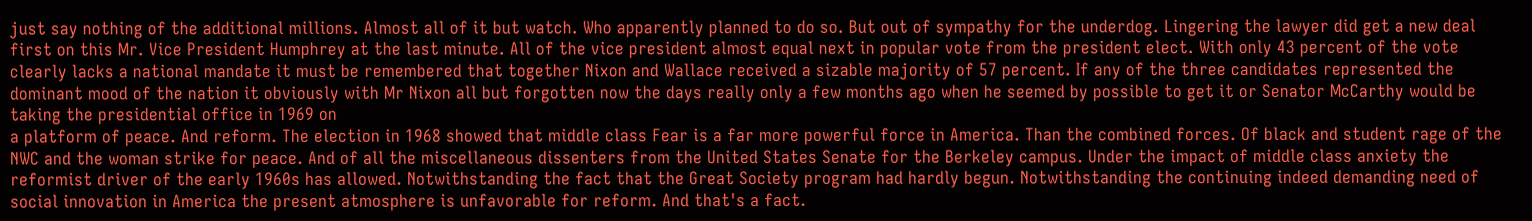just say nothing of the additional millions. Almost all of it but watch. Who apparently planned to do so. But out of sympathy for the underdog. Lingering the lawyer did get a new deal first on this Mr. Vice President Humphrey at the last minute. All of the vice president almost equal next in popular vote from the president elect. With only 43 percent of the vote clearly lacks a national mandate it must be remembered that together Nixon and Wallace received a sizable majority of 57 percent. If any of the three candidates represented the dominant mood of the nation it obviously with Mr Nixon all but forgotten now the days really only a few months ago when he seemed by possible to get it or Senator McCarthy would be taking the presidential office in 1969 on
a platform of peace. And reform. The election in 1968 showed that middle class Fear is a far more powerful force in America. Than the combined forces. Of black and student rage of the NWC and the woman strike for peace. And of all the miscellaneous dissenters from the United States Senate for the Berkeley campus. Under the impact of middle class anxiety the reformist driver of the early 1960s has allowed. Notwithstanding the fact that the Great Society program had hardly begun. Notwithstanding the continuing indeed demanding need of social innovation in America the present atmosphere is unfavorable for reform. And that's a fact.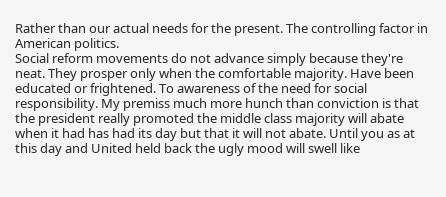Rather than our actual needs for the present. The controlling factor in American politics.
Social reform movements do not advance simply because they're neat. They prosper only when the comfortable majority. Have been educated or frightened. To awareness of the need for social responsibility. My premiss much more hunch than conviction is that the president really promoted the middle class majority will abate when it had has had its day but that it will not abate. Until you as at this day and United held back the ugly mood will swell like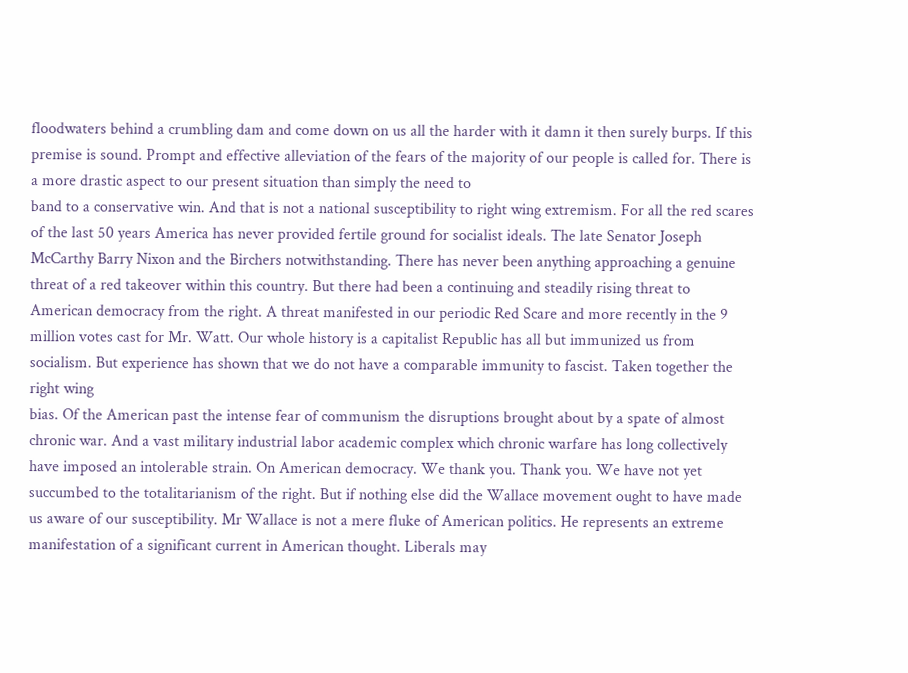floodwaters behind a crumbling dam and come down on us all the harder with it damn it then surely burps. If this premise is sound. Prompt and effective alleviation of the fears of the majority of our people is called for. There is a more drastic aspect to our present situation than simply the need to
band to a conservative win. And that is not a national susceptibility to right wing extremism. For all the red scares of the last 50 years America has never provided fertile ground for socialist ideals. The late Senator Joseph McCarthy Barry Nixon and the Birchers notwithstanding. There has never been anything approaching a genuine threat of a red takeover within this country. But there had been a continuing and steadily rising threat to American democracy from the right. A threat manifested in our periodic Red Scare and more recently in the 9 million votes cast for Mr. Watt. Our whole history is a capitalist Republic has all but immunized us from socialism. But experience has shown that we do not have a comparable immunity to fascist. Taken together the right wing
bias. Of the American past the intense fear of communism the disruptions brought about by a spate of almost chronic war. And a vast military industrial labor academic complex which chronic warfare has long collectively have imposed an intolerable strain. On American democracy. We thank you. Thank you. We have not yet succumbed to the totalitarianism of the right. But if nothing else did the Wallace movement ought to have made us aware of our susceptibility. Mr Wallace is not a mere fluke of American politics. He represents an extreme manifestation of a significant current in American thought. Liberals may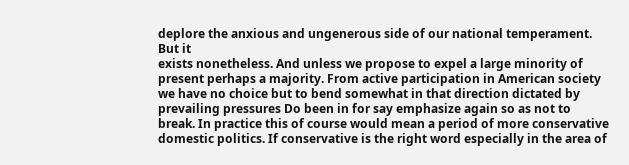deplore the anxious and ungenerous side of our national temperament. But it
exists nonetheless. And unless we propose to expel a large minority of present perhaps a majority. From active participation in American society we have no choice but to bend somewhat in that direction dictated by prevailing pressures Do been in for say emphasize again so as not to break. In practice this of course would mean a period of more conservative domestic politics. If conservative is the right word especially in the area of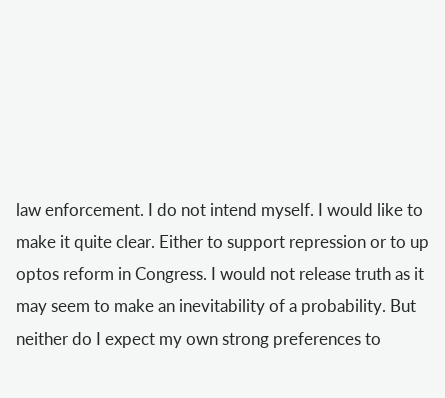law enforcement. I do not intend myself. I would like to make it quite clear. Either to support repression or to up optos reform in Congress. I would not release truth as it may seem to make an inevitability of a probability. But neither do I expect my own strong preferences to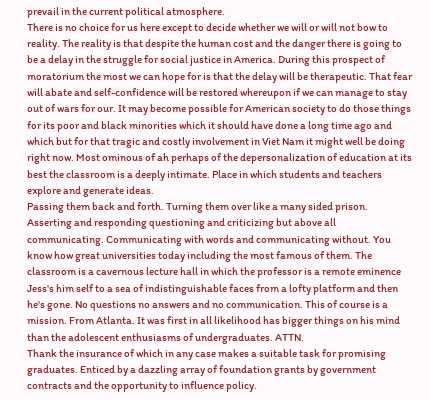prevail in the current political atmosphere.
There is no choice for us here except to decide whether we will or will not bow to reality. The reality is that despite the human cost and the danger there is going to be a delay in the struggle for social justice in America. During this prospect of moratorium the most we can hope for is that the delay will be therapeutic. That fear will abate and self-confidence will be restored whereupon if we can manage to stay out of wars for our. It may become possible for American society to do those things for its poor and black minorities which it should have done a long time ago and which but for that tragic and costly involvement in Viet Nam it might well be doing right now. Most ominous of ah perhaps of the depersonalization of education at its best the classroom is a deeply intimate. Place in which students and teachers explore and generate ideas.
Passing them back and forth. Turning them over like a many sided prison. Asserting and responding questioning and criticizing but above all communicating. Communicating with words and communicating without. You know how great universities today including the most famous of them. The classroom is a cavernous lecture hall in which the professor is a remote eminence Jess's him self to a sea of indistinguishable faces from a lofty platform and then he's gone. No questions no answers and no communication. This of course is a mission. From Atlanta. It was first in all likelihood has bigger things on his mind than the adolescent enthusiasms of undergraduates. ATTN.
Thank the insurance of which in any case makes a suitable task for promising graduates. Enticed by a dazzling array of foundation grants by government contracts and the opportunity to influence policy.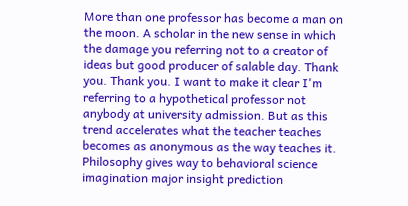More than one professor has become a man on the moon. A scholar in the new sense in which the damage you referring not to a creator of ideas but good producer of salable day. Thank you. Thank you. I want to make it clear I'm referring to a hypothetical professor not anybody at university admission. But as this trend accelerates what the teacher teaches becomes as anonymous as the way teaches it.
Philosophy gives way to behavioral science imagination major insight prediction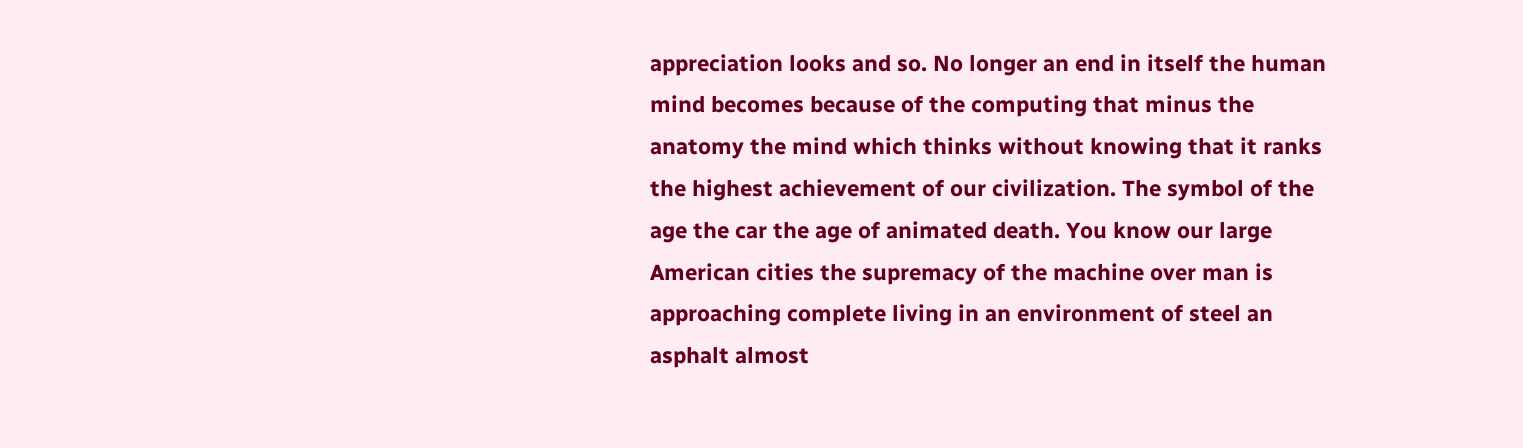appreciation looks and so. No longer an end in itself the human mind becomes because of the computing that minus the anatomy the mind which thinks without knowing that it ranks the highest achievement of our civilization. The symbol of the age the car the age of animated death. You know our large American cities the supremacy of the machine over man is approaching complete living in an environment of steel an asphalt almost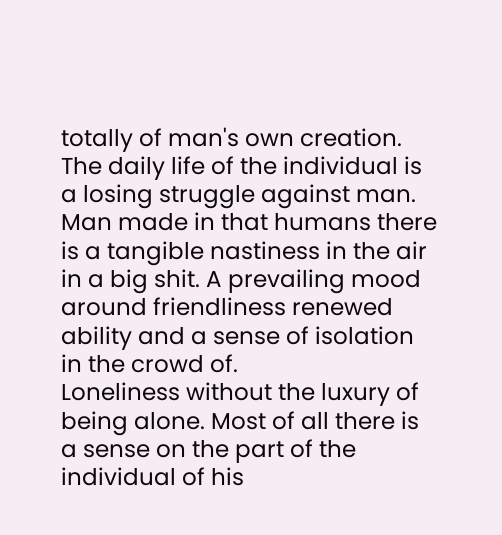totally of man's own creation. The daily life of the individual is a losing struggle against man. Man made in that humans there is a tangible nastiness in the air in a big shit. A prevailing mood around friendliness renewed ability and a sense of isolation in the crowd of.
Loneliness without the luxury of being alone. Most of all there is a sense on the part of the individual of his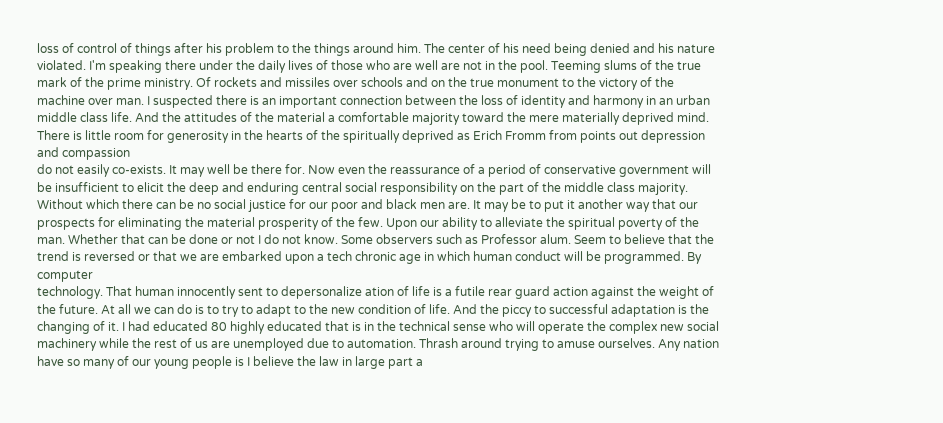loss of control of things after his problem to the things around him. The center of his need being denied and his nature violated. I'm speaking there under the daily lives of those who are well are not in the pool. Teeming slums of the true mark of the prime ministry. Of rockets and missiles over schools and on the true monument to the victory of the machine over man. I suspected there is an important connection between the loss of identity and harmony in an urban middle class life. And the attitudes of the material a comfortable majority toward the mere materially deprived mind. There is little room for generosity in the hearts of the spiritually deprived as Erich Fromm from points out depression and compassion
do not easily co-exists. It may well be there for. Now even the reassurance of a period of conservative government will be insufficient to elicit the deep and enduring central social responsibility on the part of the middle class majority. Without which there can be no social justice for our poor and black men are. It may be to put it another way that our prospects for eliminating the material prosperity of the few. Upon our ability to alleviate the spiritual poverty of the man. Whether that can be done or not I do not know. Some observers such as Professor alum. Seem to believe that the trend is reversed or that we are embarked upon a tech chronic age in which human conduct will be programmed. By computer
technology. That human innocently sent to depersonalize ation of life is a futile rear guard action against the weight of the future. At all we can do is to try to adapt to the new condition of life. And the piccy to successful adaptation is the changing of it. I had educated 80 highly educated that is in the technical sense who will operate the complex new social machinery while the rest of us are unemployed due to automation. Thrash around trying to amuse ourselves. Any nation have so many of our young people is I believe the law in large part a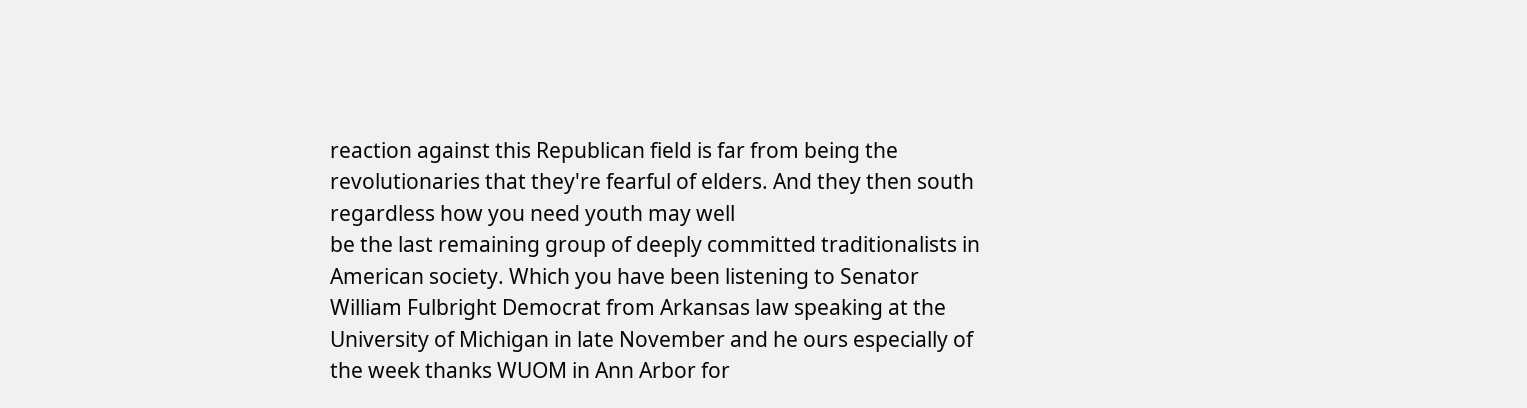reaction against this Republican field is far from being the revolutionaries that they're fearful of elders. And they then south regardless how you need youth may well
be the last remaining group of deeply committed traditionalists in American society. Which you have been listening to Senator William Fulbright Democrat from Arkansas law speaking at the University of Michigan in late November and he ours especially of the week thanks WUOM in Ann Arbor for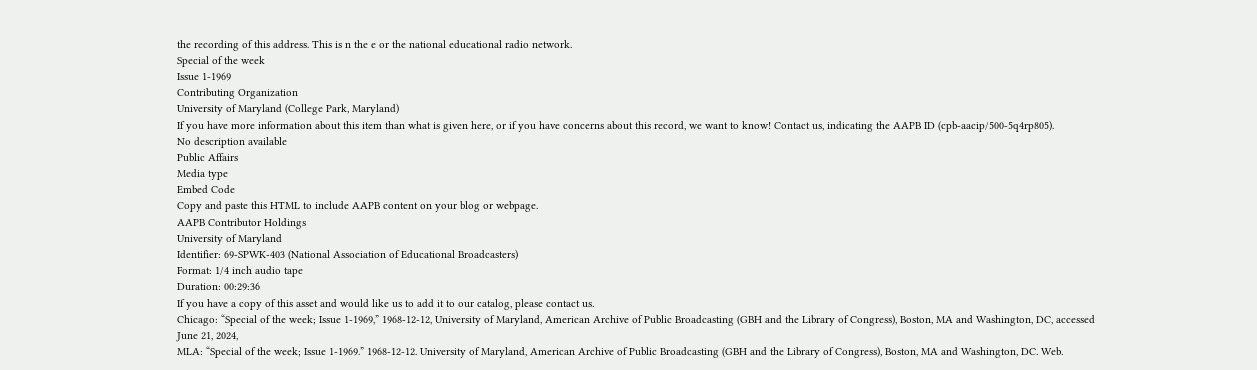the recording of this address. This is n the e or the national educational radio network.
Special of the week
Issue 1-1969
Contributing Organization
University of Maryland (College Park, Maryland)
If you have more information about this item than what is given here, or if you have concerns about this record, we want to know! Contact us, indicating the AAPB ID (cpb-aacip/500-5q4rp805).
No description available
Public Affairs
Media type
Embed Code
Copy and paste this HTML to include AAPB content on your blog or webpage.
AAPB Contributor Holdings
University of Maryland
Identifier: 69-SPWK-403 (National Association of Educational Broadcasters)
Format: 1/4 inch audio tape
Duration: 00:29:36
If you have a copy of this asset and would like us to add it to our catalog, please contact us.
Chicago: “Special of the week; Issue 1-1969,” 1968-12-12, University of Maryland, American Archive of Public Broadcasting (GBH and the Library of Congress), Boston, MA and Washington, DC, accessed June 21, 2024,
MLA: “Special of the week; Issue 1-1969.” 1968-12-12. University of Maryland, American Archive of Public Broadcasting (GBH and the Library of Congress), Boston, MA and Washington, DC. Web.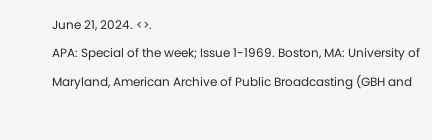June 21, 2024. <>.
APA: Special of the week; Issue 1-1969. Boston, MA: University of Maryland, American Archive of Public Broadcasting (GBH and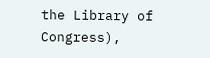the Library of Congress),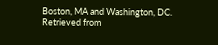Boston, MA and Washington, DC. Retrieved from